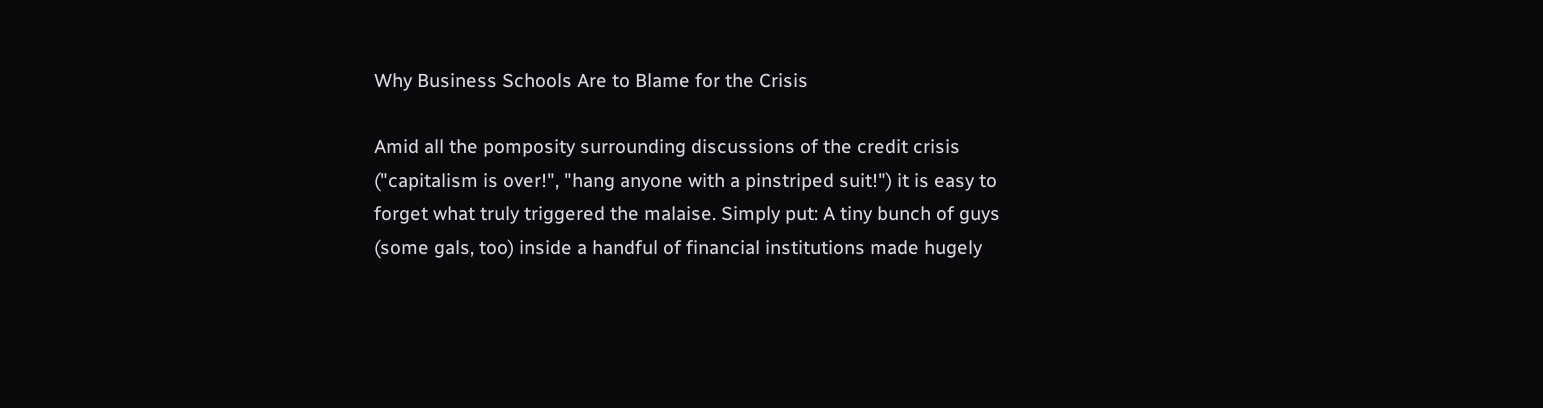Why Business Schools Are to Blame for the Crisis

Amid all the pomposity surrounding discussions of the credit crisis ("capitalism is over!", "hang anyone with a pinstriped suit!") it is easy to forget what truly triggered the malaise. Simply put: A tiny bunch of guys (some gals, too) inside a handful of financial institutions made hugely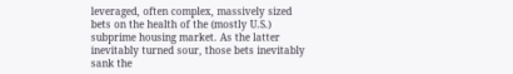leveraged, often complex, massively sized bets on the health of the (mostly U.S.) subprime housing market. As the latter inevitably turned sour, those bets inevitably sank the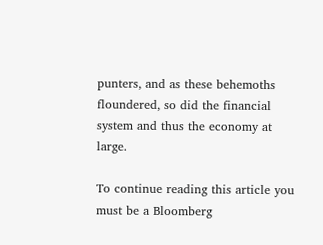punters, and as these behemoths floundered, so did the financial system and thus the economy at large.

To continue reading this article you must be a Bloomberg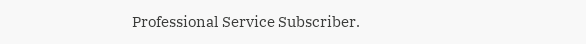Professional Service Subscriber.